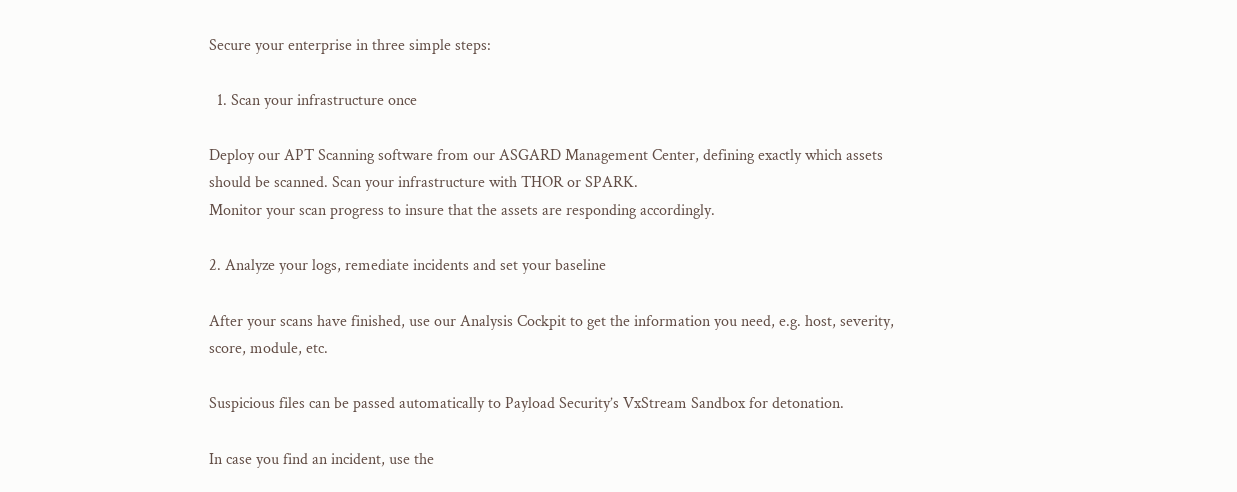Secure your enterprise in three simple steps:

  1. Scan your infrastructure once

Deploy our APT Scanning software from our ASGARD Management Center, defining exactly which assets should be scanned. Scan your infrastructure with THOR or SPARK.
Monitor your scan progress to insure that the assets are responding accordingly.

2. Analyze your logs, remediate incidents and set your baseline

After your scans have finished, use our Analysis Cockpit to get the information you need, e.g. host, severity, score, module, etc.

Suspicious files can be passed automatically to Payload Security’s VxStream Sandbox for detonation.

In case you find an incident, use the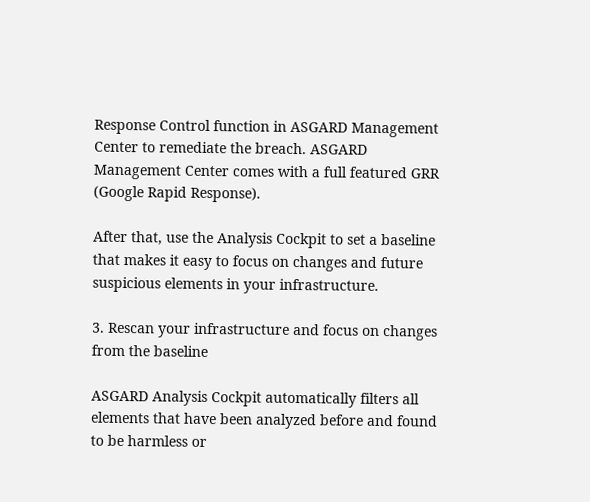Response Control function in ASGARD Management Center to remediate the breach. ASGARD Management Center comes with a full featured GRR (Google Rapid Response).

After that, use the Analysis Cockpit to set a baseline that makes it easy to focus on changes and future suspicious elements in your infrastructure.

3. Rescan your infrastructure and focus on changes from the baseline

ASGARD Analysis Cockpit automatically filters all elements that have been analyzed before and found to be harmless or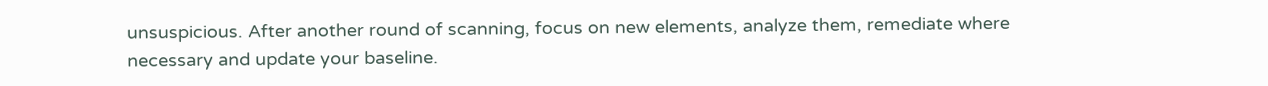unsuspicious. After another round of scanning, focus on new elements, analyze them, remediate where necessary and update your baseline.